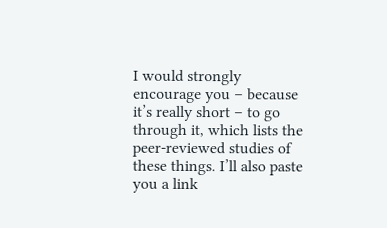I would strongly encourage you – because it’s really short – to go through it, which lists the peer-reviewed studies of these things. I’ll also paste you a link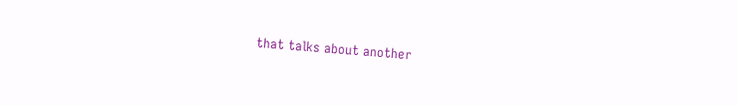that talks about another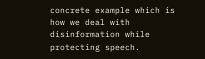concrete example which is how we deal with disinformation while protecting speech.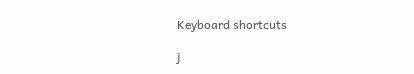Keyboard shortcuts

j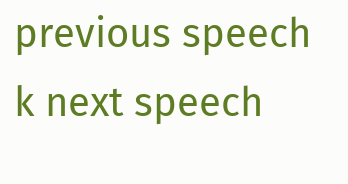previous speech k next speech